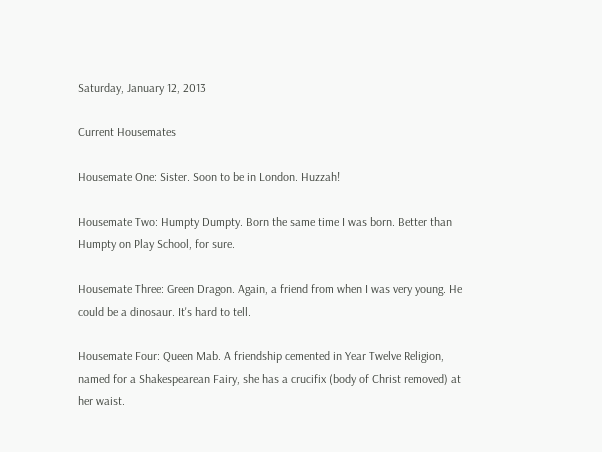Saturday, January 12, 2013

Current Housemates

Housemate One: Sister. Soon to be in London. Huzzah!

Housemate Two: Humpty Dumpty. Born the same time I was born. Better than Humpty on Play School, for sure.

Housemate Three: Green Dragon. Again, a friend from when I was very young. He could be a dinosaur. It's hard to tell.

Housemate Four: Queen Mab. A friendship cemented in Year Twelve Religion, named for a Shakespearean Fairy, she has a crucifix (body of Christ removed) at her waist.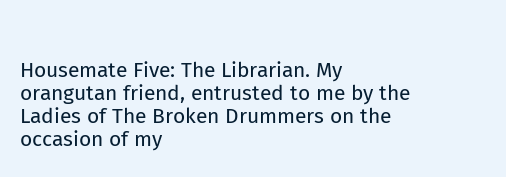Housemate Five: The Librarian. My orangutan friend, entrusted to me by the Ladies of The Broken Drummers on the occasion of my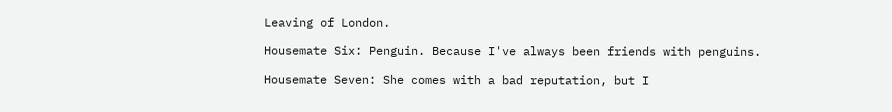Leaving of London.

Housemate Six: Penguin. Because I've always been friends with penguins.

Housemate Seven: She comes with a bad reputation, but I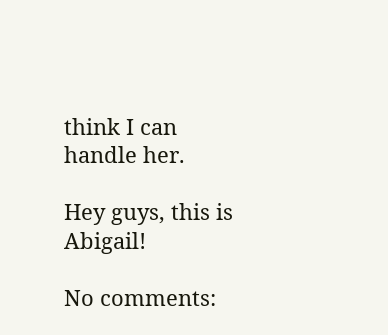think I can handle her.

Hey guys, this is Abigail!

No comments: